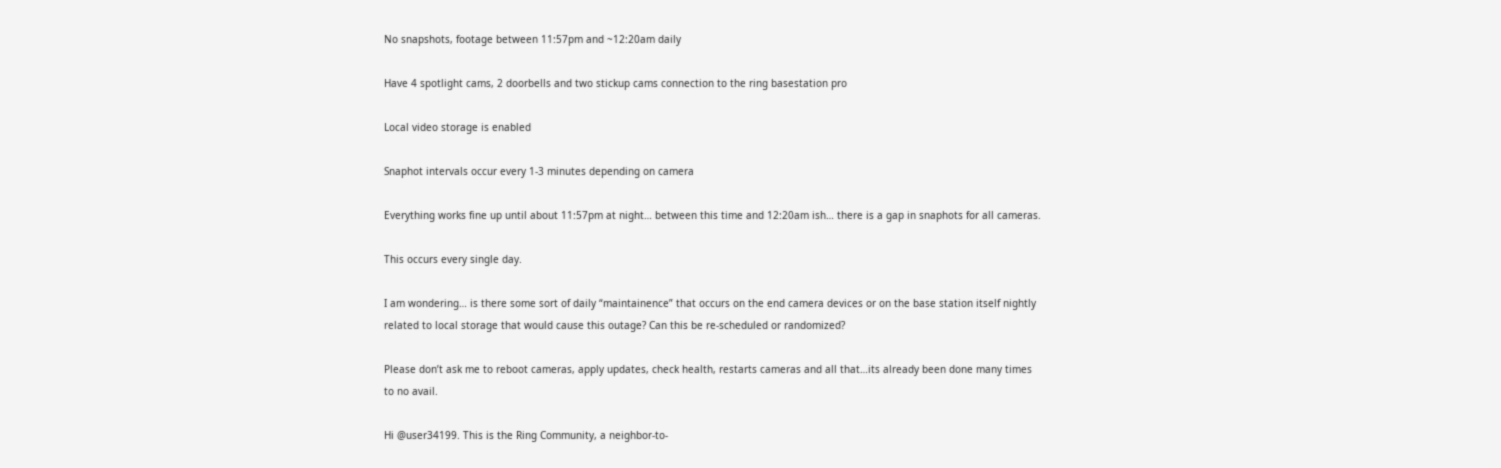No snapshots, footage between 11:57pm and ~12:20am daily

Have 4 spotlight cams, 2 doorbells and two stickup cams connection to the ring basestation pro

Local video storage is enabled

Snaphot intervals occur every 1-3 minutes depending on camera

Everything works fine up until about 11:57pm at night… between this time and 12:20am ish… there is a gap in snaphots for all cameras.

This occurs every single day.

I am wondering… is there some sort of daily “maintainence” that occurs on the end camera devices or on the base station itself nightly related to local storage that would cause this outage? Can this be re-scheduled or randomized?

Please don’t ask me to reboot cameras, apply updates, check health, restarts cameras and all that…its already been done many times to no avail.

Hi @user34199. This is the Ring Community, a neighbor-to-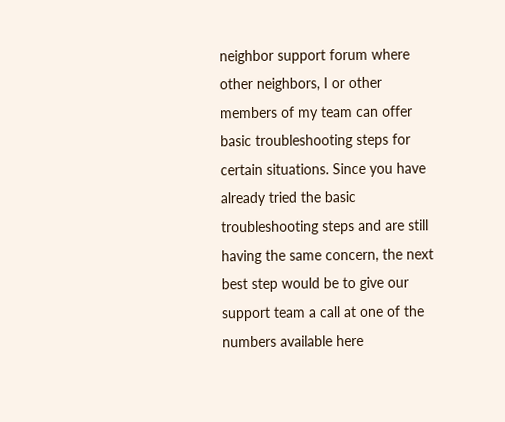neighbor support forum where other neighbors, I or other members of my team can offer basic troubleshooting steps for certain situations. Since you have already tried the basic troubleshooting steps and are still having the same concern, the next best step would be to give our support team a call at one of the numbers available here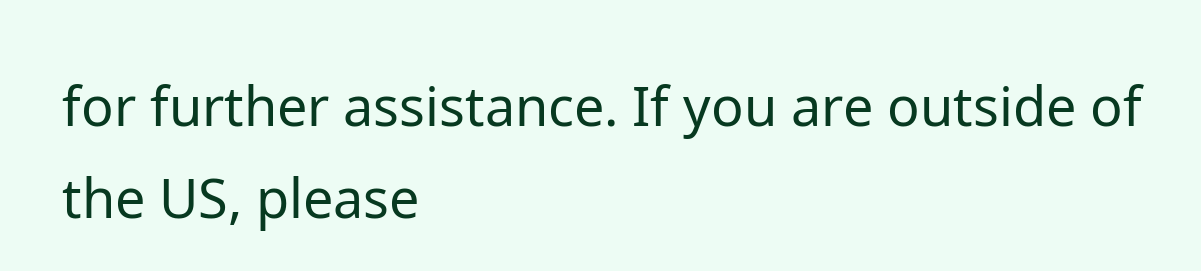for further assistance. If you are outside of the US, please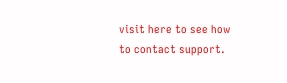visit here to see how to contact support.